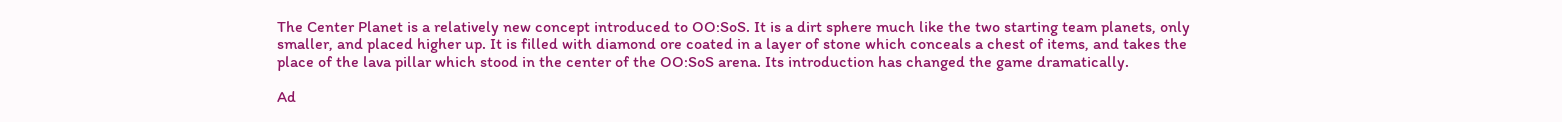The Center Planet is a relatively new concept introduced to OO:SoS. It is a dirt sphere much like the two starting team planets, only smaller, and placed higher up. It is filled with diamond ore coated in a layer of stone which conceals a chest of items, and takes the place of the lava pillar which stood in the center of the OO:SoS arena. Its introduction has changed the game dramatically.

Ad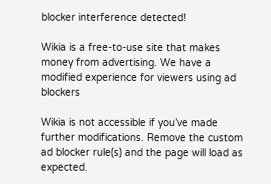blocker interference detected!

Wikia is a free-to-use site that makes money from advertising. We have a modified experience for viewers using ad blockers

Wikia is not accessible if you’ve made further modifications. Remove the custom ad blocker rule(s) and the page will load as expected.